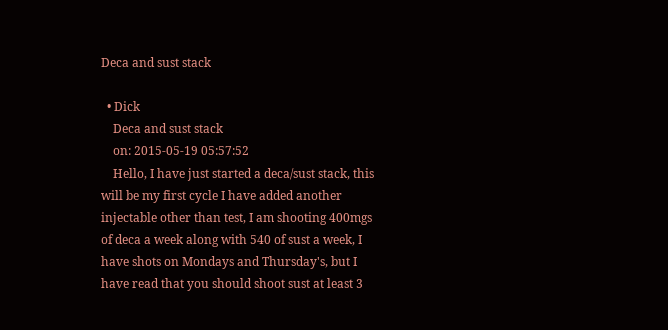Deca and sust stack

  • Dick
    Deca and sust stack
    on: 2015-05-19 05:57:52
    Hello, I have just started a deca/sust stack, this will be my first cycle I have added another injectable other than test, I am shooting 400mgs of deca a week along with 540 of sust a week, I have shots on Mondays and Thursday's, but I have read that you should shoot sust at least 3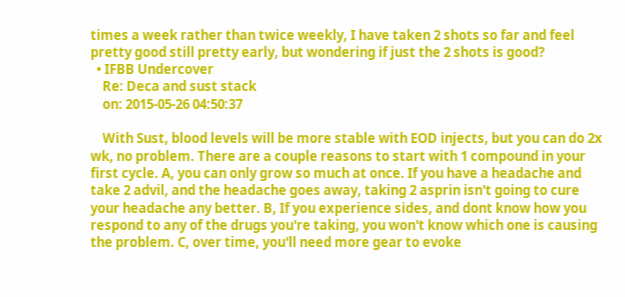times a week rather than twice weekly, I have taken 2 shots so far and feel pretty good still pretty early, but wondering if just the 2 shots is good?
  • IFBB Undercover
    Re: Deca and sust stack
    on: 2015-05-26 04:50:37

    With Sust, blood levels will be more stable with EOD injects, but you can do 2x wk, no problem. There are a couple reasons to start with 1 compound in your first cycle. A, you can only grow so much at once. If you have a headache and take 2 advil, and the headache goes away, taking 2 asprin isn't going to cure your headache any better. B, If you experience sides, and dont know how you respond to any of the drugs you're taking, you won't know which one is causing the problem. C, over time, you'll need more gear to evoke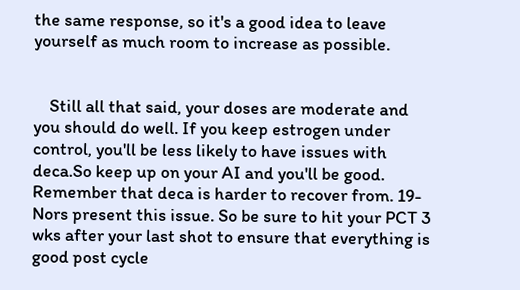the same response, so it's a good idea to leave yourself as much room to increase as possible.


    Still all that said, your doses are moderate and you should do well. If you keep estrogen under control, you'll be less likely to have issues with deca.So keep up on your AI and you'll be good. Remember that deca is harder to recover from. 19-Nors present this issue. So be sure to hit your PCT 3 wks after your last shot to ensure that everything is good post cycle